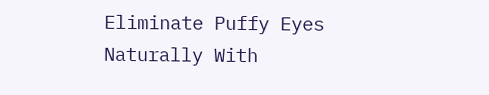Eliminate Puffy Eyes Naturally With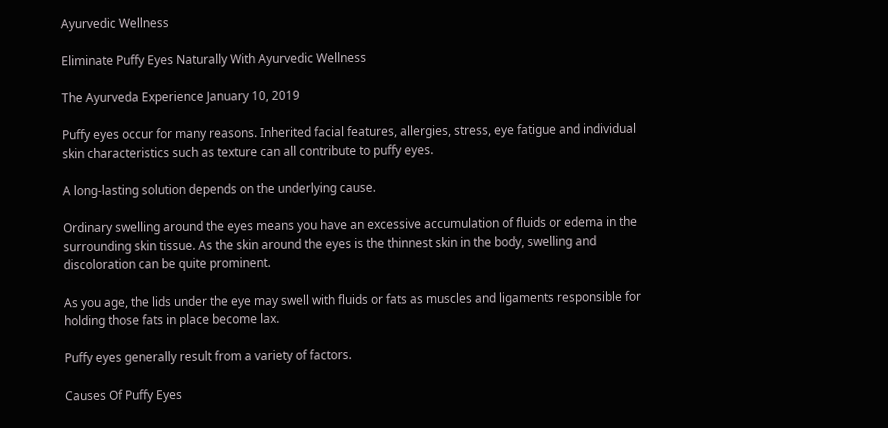Ayurvedic Wellness

Eliminate Puffy Eyes Naturally With Ayurvedic Wellness

The Ayurveda Experience January 10, 2019

Puffy eyes occur for many reasons. Inherited facial features, allergies, stress, eye fatigue and individual skin characteristics such as texture can all contribute to puffy eyes.

A long-lasting solution depends on the underlying cause.

Ordinary swelling around the eyes means you have an excessive accumulation of fluids or edema in the surrounding skin tissue. As the skin around the eyes is the thinnest skin in the body, swelling and discoloration can be quite prominent.

As you age, the lids under the eye may swell with fluids or fats as muscles and ligaments responsible for holding those fats in place become lax.

Puffy eyes generally result from a variety of factors.

Causes Of Puffy Eyes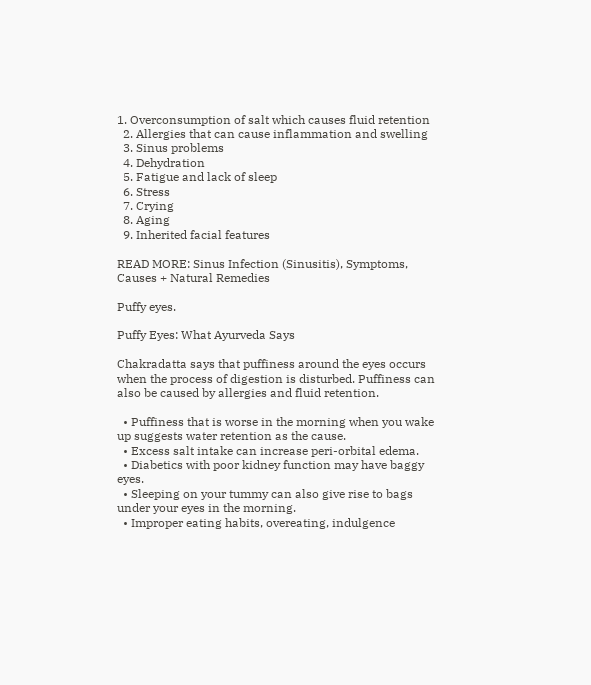1. Overconsumption of salt which causes fluid retention
  2. Allergies that can cause inflammation and swelling
  3. Sinus problems
  4. Dehydration
  5. Fatigue and lack of sleep
  6. Stress
  7. Crying
  8. Aging
  9. Inherited facial features

READ MORE: Sinus Infection (Sinusitis), Symptoms, Causes + Natural Remedies

Puffy eyes.

Puffy Eyes: What Ayurveda Says

Chakradatta says that puffiness around the eyes occurs when the process of digestion is disturbed. Puffiness can also be caused by allergies and fluid retention.

  • Puffiness that is worse in the morning when you wake up suggests water retention as the cause.
  • Excess salt intake can increase peri-orbital edema.
  • Diabetics with poor kidney function may have baggy eyes.
  • Sleeping on your tummy can also give rise to bags under your eyes in the morning.
  • Improper eating habits, overeating, indulgence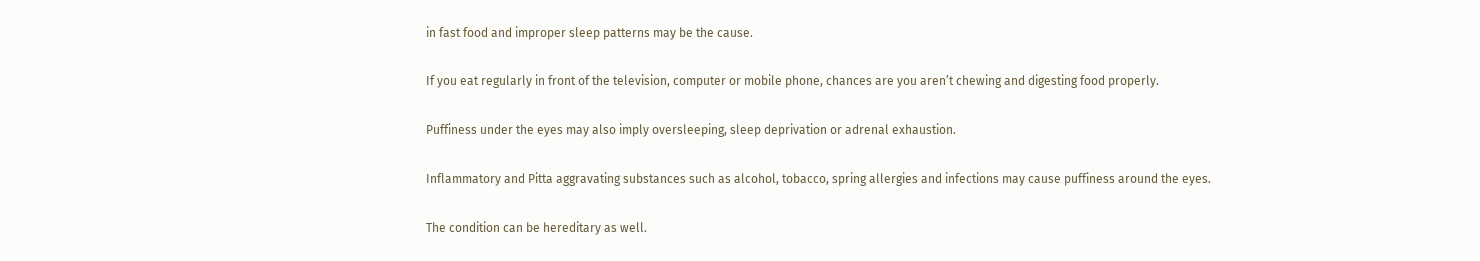in fast food and improper sleep patterns may be the cause.

If you eat regularly in front of the television, computer or mobile phone, chances are you aren’t chewing and digesting food properly.

Puffiness under the eyes may also imply oversleeping, sleep deprivation or adrenal exhaustion.

Inflammatory and Pitta aggravating substances such as alcohol, tobacco, spring allergies and infections may cause puffiness around the eyes.

The condition can be hereditary as well.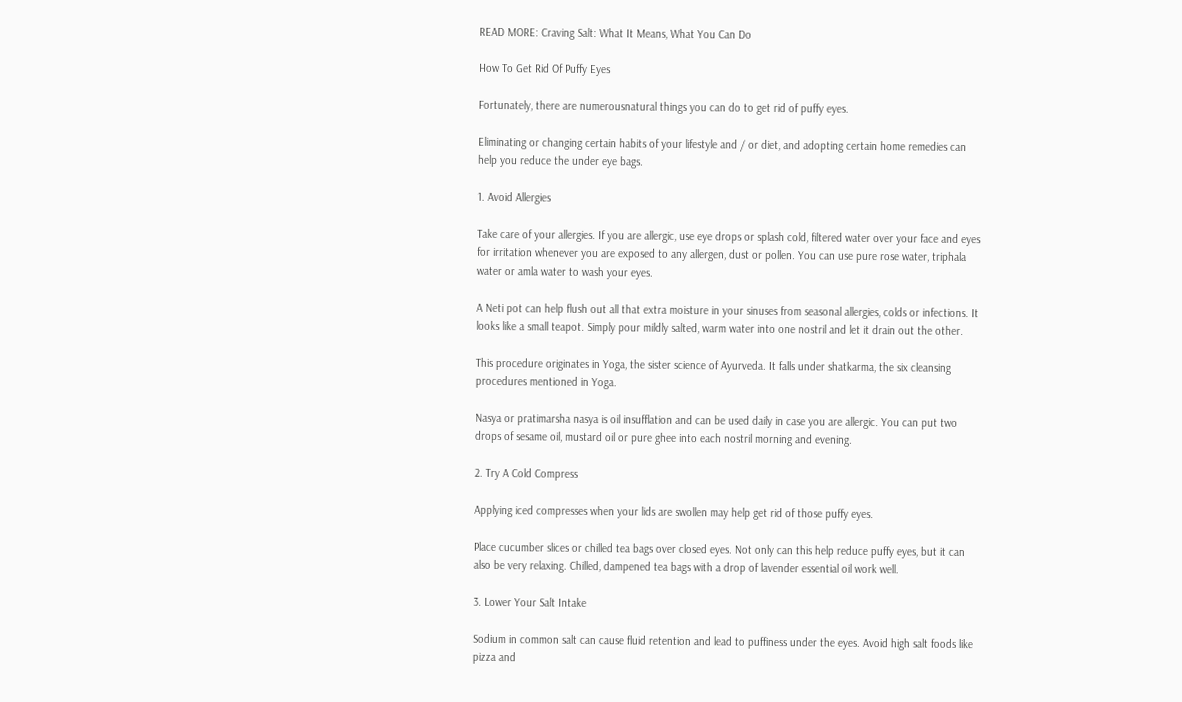READ MORE: Craving Salt: What It Means, What You Can Do

How To Get Rid Of Puffy Eyes

Fortunately, there are numerousnatural things you can do to get rid of puffy eyes.

Eliminating or changing certain habits of your lifestyle and / or diet, and adopting certain home remedies can help you reduce the under eye bags.

1. Avoid Allergies

Take care of your allergies. If you are allergic, use eye drops or splash cold, filtered water over your face and eyes for irritation whenever you are exposed to any allergen, dust or pollen. You can use pure rose water, triphala water or amla water to wash your eyes.

A Neti pot can help flush out all that extra moisture in your sinuses from seasonal allergies, colds or infections. It looks like a small teapot. Simply pour mildly salted, warm water into one nostril and let it drain out the other.

This procedure originates in Yoga, the sister science of Ayurveda. It falls under shatkarma, the six cleansing procedures mentioned in Yoga.

Nasya or pratimarsha nasya is oil insufflation and can be used daily in case you are allergic. You can put two drops of sesame oil, mustard oil or pure ghee into each nostril morning and evening.

2. Try A Cold Compress

Applying iced compresses when your lids are swollen may help get rid of those puffy eyes.

Place cucumber slices or chilled tea bags over closed eyes. Not only can this help reduce puffy eyes, but it can also be very relaxing. Chilled, dampened tea bags with a drop of lavender essential oil work well.

3. Lower Your Salt Intake

Sodium in common salt can cause fluid retention and lead to puffiness under the eyes. Avoid high salt foods like pizza and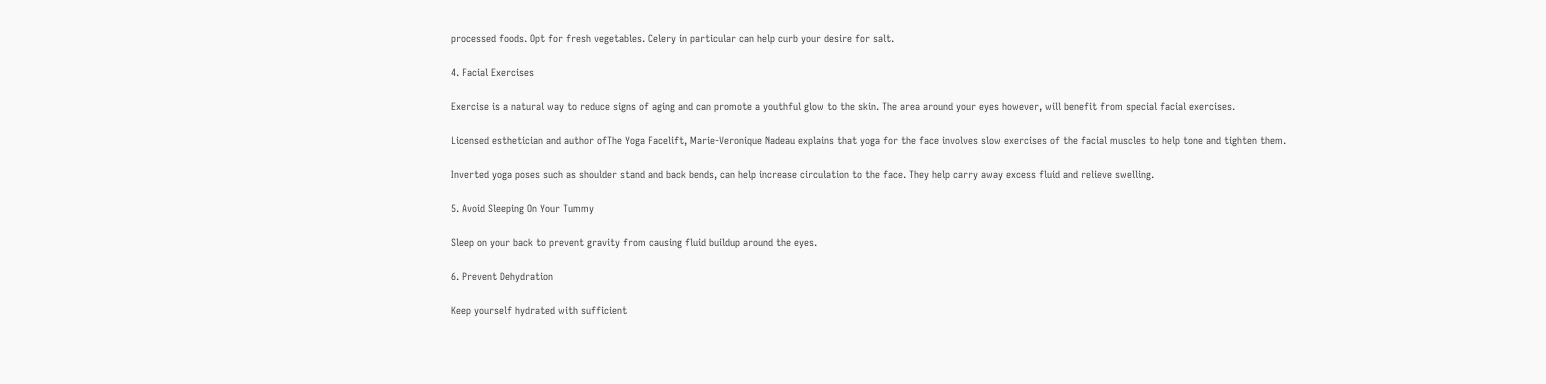processed foods. Opt for fresh vegetables. Celery in particular can help curb your desire for salt.

4. Facial Exercises

Exercise is a natural way to reduce signs of aging and can promote a youthful glow to the skin. The area around your eyes however, will benefit from special facial exercises.

Licensed esthetician and author ofThe Yoga Facelift, Marie-Veronique Nadeau explains that yoga for the face involves slow exercises of the facial muscles to help tone and tighten them.

Inverted yoga poses such as shoulder stand and back bends, can help increase circulation to the face. They help carry away excess fluid and relieve swelling.

5. Avoid Sleeping On Your Tummy

Sleep on your back to prevent gravity from causing fluid buildup around the eyes.

6. Prevent Dehydration

Keep yourself hydrated with sufficient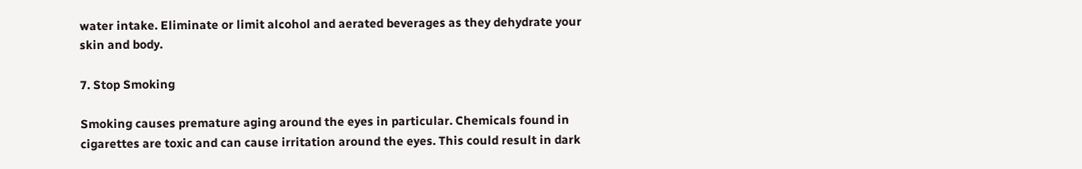water intake. Eliminate or limit alcohol and aerated beverages as they dehydrate your skin and body.

7. Stop Smoking

Smoking causes premature aging around the eyes in particular. Chemicals found in cigarettes are toxic and can cause irritation around the eyes. This could result in dark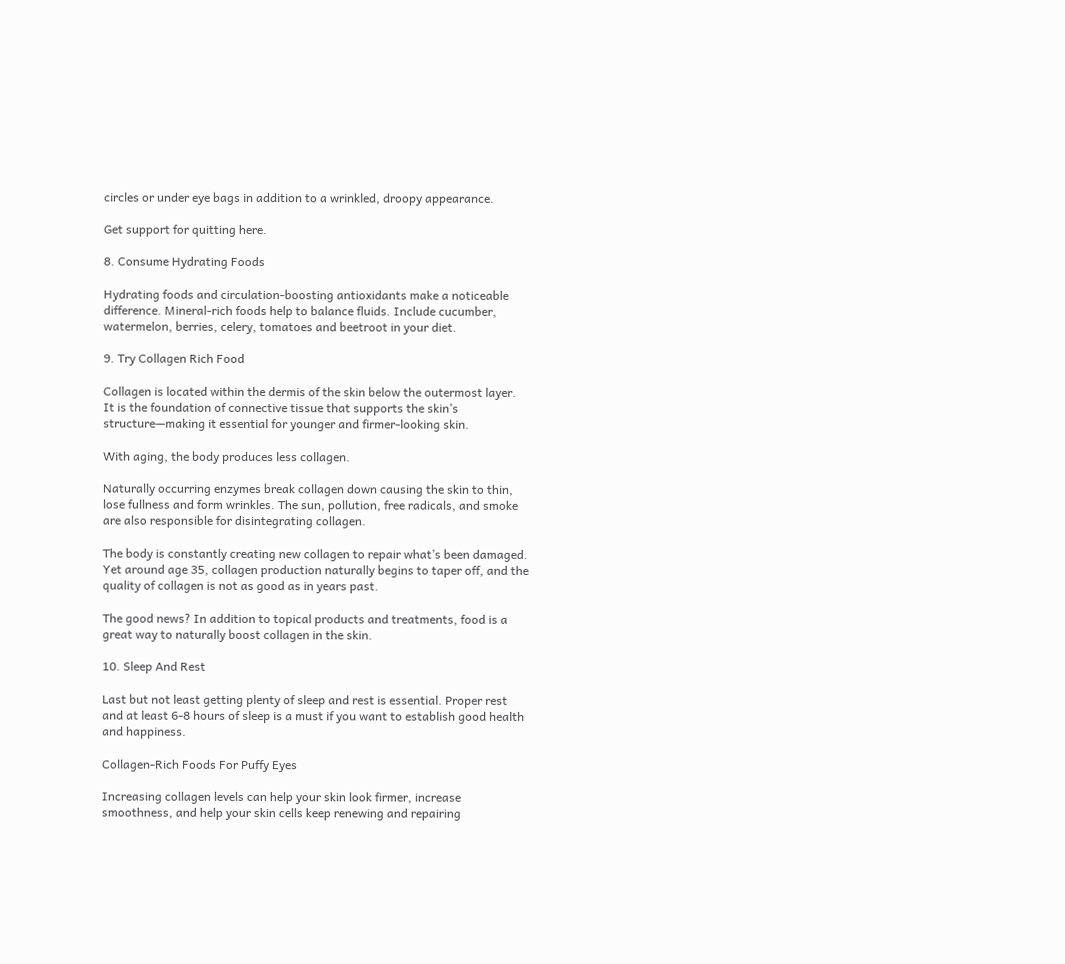circles or under eye bags in addition to a wrinkled, droopy appearance.

Get support for quitting here.

8. Consume Hydrating Foods

Hydrating foods and circulation-boosting antioxidants make a noticeable difference. Mineral-rich foods help to balance fluids. Include cucumber, watermelon, berries, celery, tomatoes and beetroot in your diet.

9. Try Collagen Rich Food

Collagen is located within the dermis of the skin below the outermost layer. It is the foundation of connective tissue that supports the skin’s structure—making it essential for younger and firmer-looking skin.

With aging, the body produces less collagen.

Naturally occurring enzymes break collagen down causing the skin to thin, lose fullness and form wrinkles. The sun, pollution, free radicals, and smoke are also responsible for disintegrating collagen.

The body is constantly creating new collagen to repair what’s been damaged. Yet around age 35, collagen production naturally begins to taper off, and the quality of collagen is not as good as in years past.

The good news? In addition to topical products and treatments, food is a great way to naturally boost collagen in the skin.

10. Sleep And Rest

Last but not least getting plenty of sleep and rest is essential. Proper rest and at least 6-8 hours of sleep is a must if you want to establish good health and happiness.

Collagen-Rich Foods For Puffy Eyes

Increasing collagen levels can help your skin look firmer, increase smoothness, and help your skin cells keep renewing and repairing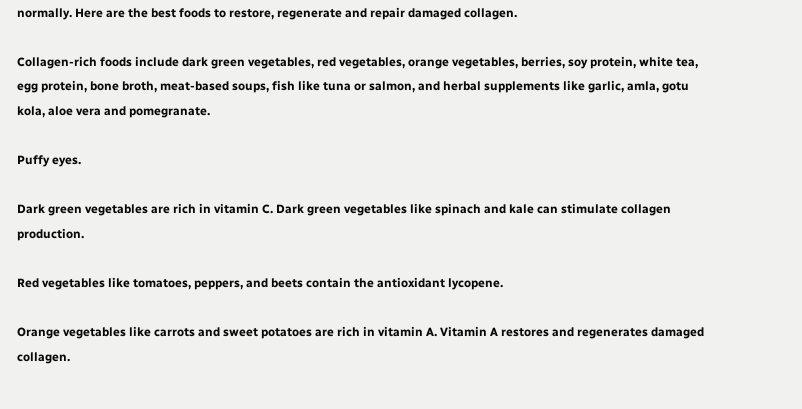normally. Here are the best foods to restore, regenerate and repair damaged collagen.

Collagen-rich foods include dark green vegetables, red vegetables, orange vegetables, berries, soy protein, white tea, egg protein, bone broth, meat-based soups, fish like tuna or salmon, and herbal supplements like garlic, amla, gotu kola, aloe vera and pomegranate.

Puffy eyes.

Dark green vegetables are rich in vitamin C. Dark green vegetables like spinach and kale can stimulate collagen production.

Red vegetables like tomatoes, peppers, and beets contain the antioxidant lycopene.

Orange vegetables like carrots and sweet potatoes are rich in vitamin A. Vitamin A restores and regenerates damaged collagen.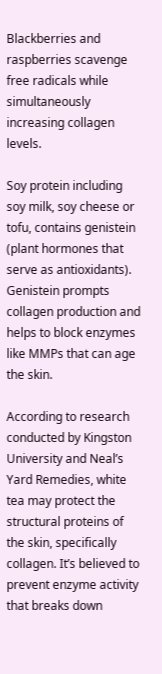Blackberries and raspberries scavenge free radicals while simultaneously increasing collagen levels.

Soy protein including soy milk, soy cheese or tofu, contains genistein (plant hormones that serve as antioxidants). Genistein prompts collagen production and helps to block enzymes like MMPs that can age the skin.

According to research conducted by Kingston University and Neal’s Yard Remedies, white tea may protect the structural proteins of the skin, specifically collagen. It’s believed to prevent enzyme activity that breaks down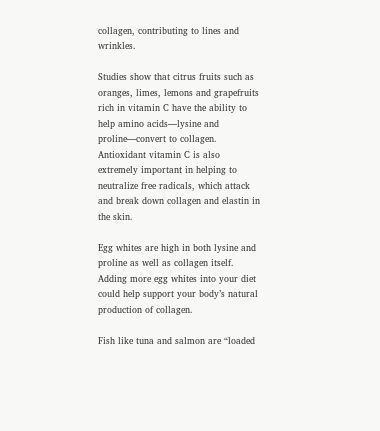collagen, contributing to lines and wrinkles.

Studies show that citrus fruits such as oranges, limes, lemons and grapefruits rich in vitamin C have the ability to help amino acids—lysine and proline—convert to collagen. Antioxidant vitamin C is also extremely important in helping to neutralize free radicals, which attack and break down collagen and elastin in the skin.

Egg whites are high in both lysine and proline as well as collagen itself. Adding more egg whites into your diet could help support your body’s natural production of collagen.

Fish like tuna and salmon are “loaded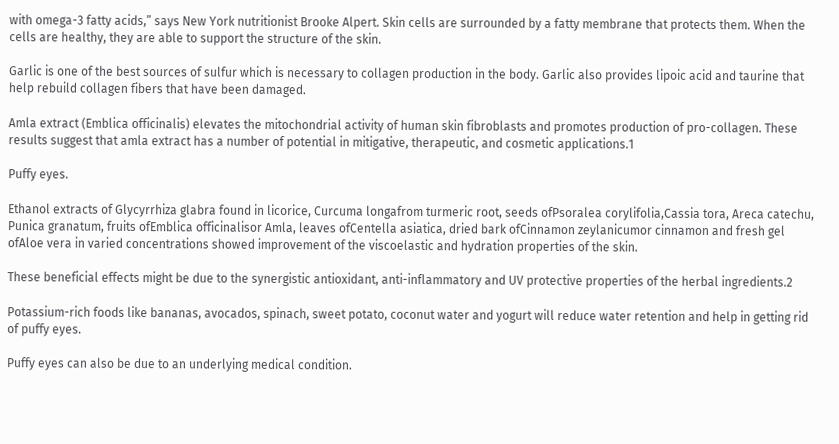with omega-3 fatty acids,” says New York nutritionist Brooke Alpert. Skin cells are surrounded by a fatty membrane that protects them. When the cells are healthy, they are able to support the structure of the skin.

Garlic is one of the best sources of sulfur which is necessary to collagen production in the body. Garlic also provides lipoic acid and taurine that help rebuild collagen fibers that have been damaged.

Amla extract (Emblica officinalis) elevates the mitochondrial activity of human skin fibroblasts and promotes production of pro-collagen. These results suggest that amla extract has a number of potential in mitigative, therapeutic, and cosmetic applications.1

Puffy eyes.

Ethanol extracts of Glycyrrhiza glabra found in licorice, Curcuma longafrom turmeric root, seeds ofPsoralea corylifolia,Cassia tora, Areca catechu, Punica granatum, fruits ofEmblica officinalisor Amla, leaves ofCentella asiatica, dried bark ofCinnamon zeylanicumor cinnamon and fresh gel ofAloe vera in varied concentrations showed improvement of the viscoelastic and hydration properties of the skin.

These beneficial effects might be due to the synergistic antioxidant, anti-inflammatory and UV protective properties of the herbal ingredients.2

Potassium-rich foods like bananas, avocados, spinach, sweet potato, coconut water and yogurt will reduce water retention and help in getting rid of puffy eyes.

Puffy eyes can also be due to an underlying medical condition.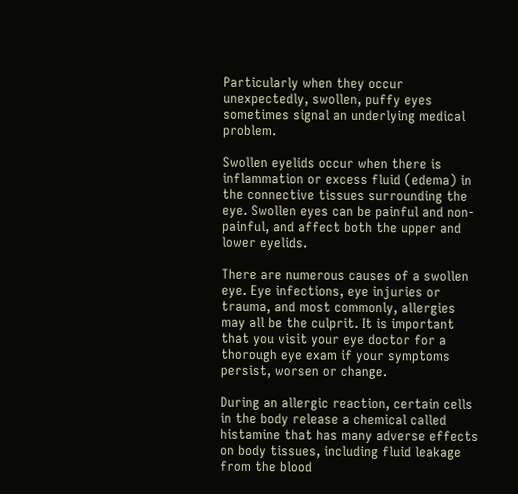Particularly when they occur unexpectedly, swollen, puffy eyes sometimes signal an underlying medical problem.

Swollen eyelids occur when there is inflammation or excess fluid (edema) in the connective tissues surrounding the eye. Swollen eyes can be painful and non-painful, and affect both the upper and lower eyelids.

There are numerous causes of a swollen eye. Eye infections, eye injuries or trauma, and most commonly, allergies may all be the culprit. It is important that you visit your eye doctor for a thorough eye exam if your symptoms persist, worsen or change.

During an allergic reaction, certain cells in the body release a chemical called histamine that has many adverse effects on body tissues, including fluid leakage from the blood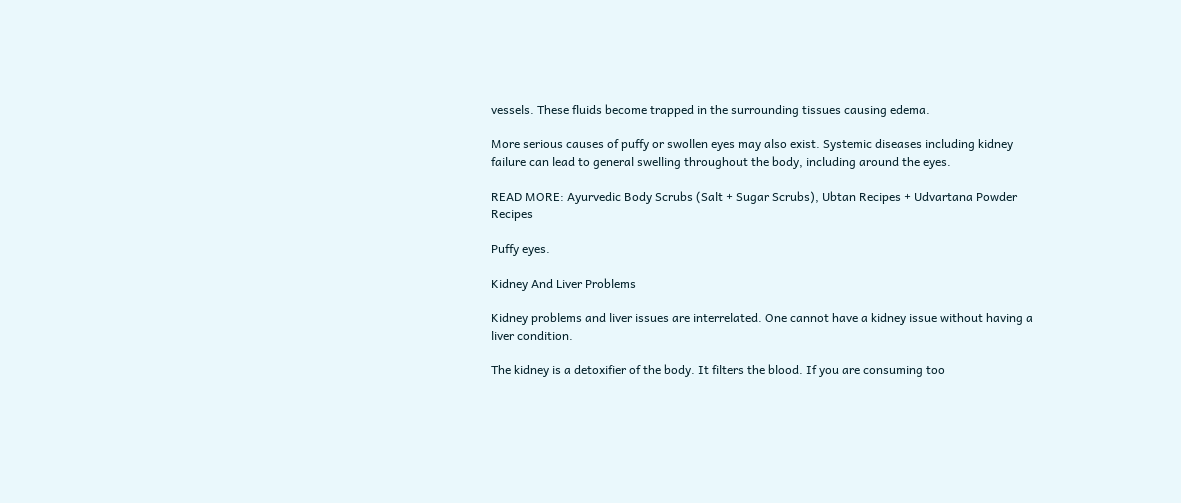vessels. These fluids become trapped in the surrounding tissues causing edema.

More serious causes of puffy or swollen eyes may also exist. Systemic diseases including kidney failure can lead to general swelling throughout the body, including around the eyes.

READ MORE: Ayurvedic Body Scrubs (Salt + Sugar Scrubs), Ubtan Recipes + Udvartana Powder Recipes

Puffy eyes.

Kidney And Liver Problems

Kidney problems and liver issues are interrelated. One cannot have a kidney issue without having a liver condition.

The kidney is a detoxifier of the body. It filters the blood. If you are consuming too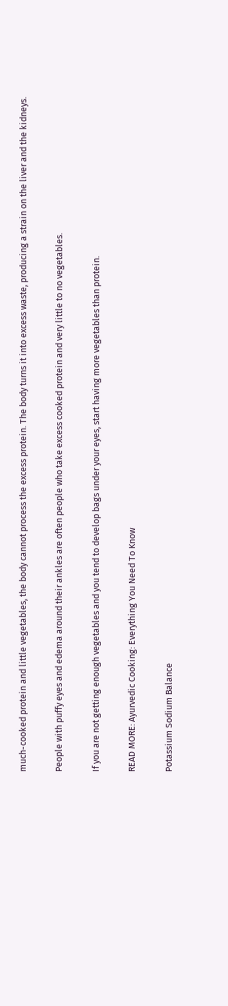much-cooked protein and little vegetables, the body cannot process the excess protein. The body turns it into excess waste, producing a strain on the liver and the kidneys.

People with puffy eyes and edema around their ankles are often people who take excess cooked protein and very little to no vegetables.

If you are not getting enough vegetables and you tend to develop bags under your eyes, start having more vegetables than protein.

READ MORE: Ayurvedic Cooking: Everything You Need To Know

Potassium Sodium Balance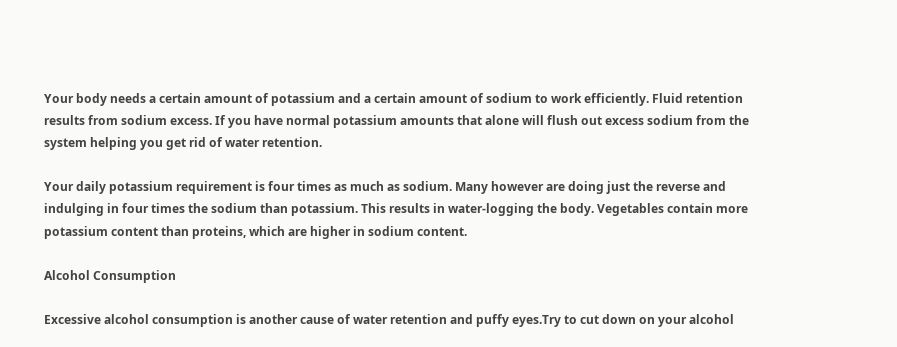Your body needs a certain amount of potassium and a certain amount of sodium to work efficiently. Fluid retention results from sodium excess. If you have normal potassium amounts that alone will flush out excess sodium from the system helping you get rid of water retention.

Your daily potassium requirement is four times as much as sodium. Many however are doing just the reverse and indulging in four times the sodium than potassium. This results in water-logging the body. Vegetables contain more potassium content than proteins, which are higher in sodium content.

Alcohol Consumption

Excessive alcohol consumption is another cause of water retention and puffy eyes.Try to cut down on your alcohol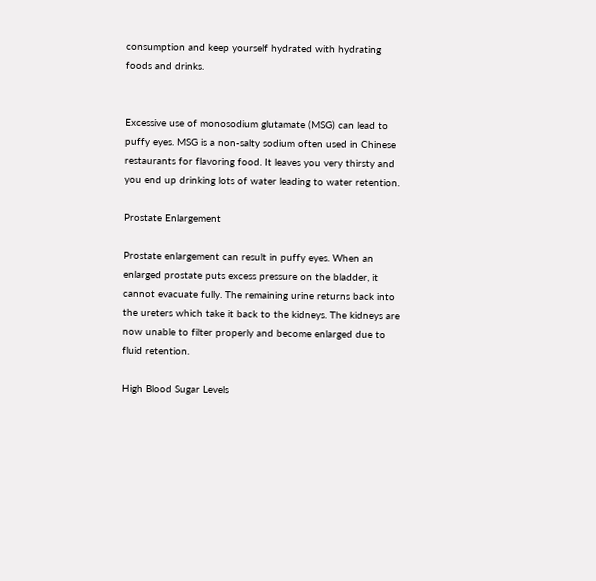consumption and keep yourself hydrated with hydrating foods and drinks.


Excessive use of monosodium glutamate (MSG) can lead to puffy eyes. MSG is a non-salty sodium often used in Chinese restaurants for flavoring food. It leaves you very thirsty and you end up drinking lots of water leading to water retention.

Prostate Enlargement

Prostate enlargement can result in puffy eyes. When an enlarged prostate puts excess pressure on the bladder, it cannot evacuate fully. The remaining urine returns back into the ureters which take it back to the kidneys. The kidneys are now unable to filter properly and become enlarged due to fluid retention.

High Blood Sugar Levels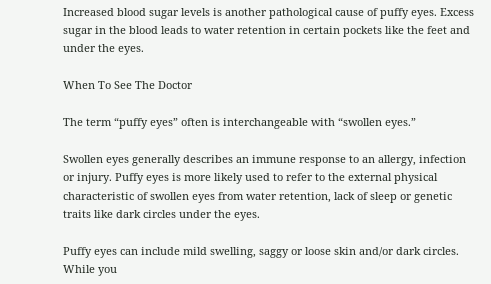Increased blood sugar levels is another pathological cause of puffy eyes. Excess sugar in the blood leads to water retention in certain pockets like the feet and under the eyes.

When To See The Doctor

The term “puffy eyes” often is interchangeable with “swollen eyes.”

Swollen eyes generally describes an immune response to an allergy, infection or injury. Puffy eyes is more likely used to refer to the external physical characteristic of swollen eyes from water retention, lack of sleep or genetic traits like dark circles under the eyes.

Puffy eyes can include mild swelling, saggy or loose skin and/or dark circles. While you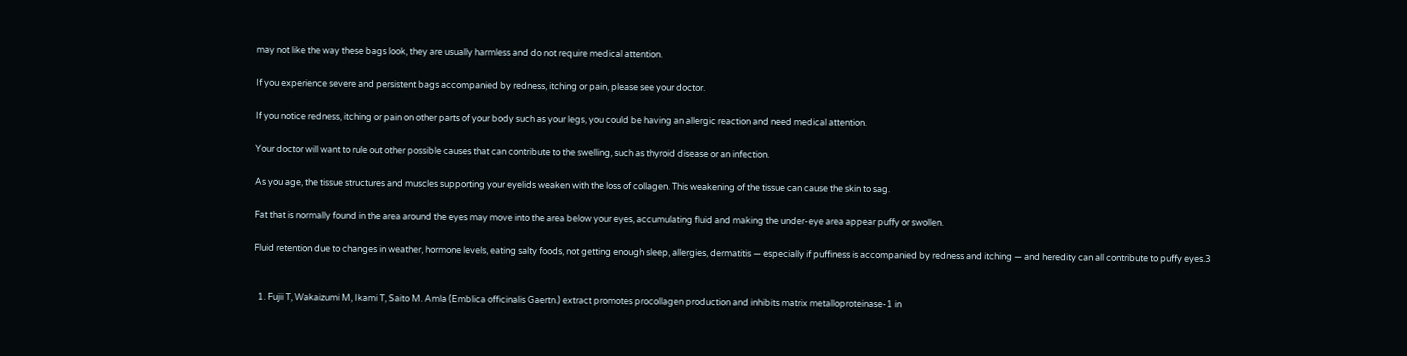may not like the way these bags look, they are usually harmless and do not require medical attention.

If you experience severe and persistent bags accompanied by redness, itching or pain, please see your doctor.

If you notice redness, itching or pain on other parts of your body such as your legs, you could be having an allergic reaction and need medical attention.

Your doctor will want to rule out other possible causes that can contribute to the swelling, such as thyroid disease or an infection.

As you age, the tissue structures and muscles supporting your eyelids weaken with the loss of collagen. This weakening of the tissue can cause the skin to sag.

Fat that is normally found in the area around the eyes may move into the area below your eyes, accumulating fluid and making the under-eye area appear puffy or swollen.

Fluid retention due to changes in weather, hormone levels, eating salty foods, not getting enough sleep, allergies, dermatitis — especially if puffiness is accompanied by redness and itching — and heredity can all contribute to puffy eyes.3


  1. Fujii T, Wakaizumi M, Ikami T, Saito M. Amla (Emblica officinalis Gaertn.) extract promotes procollagen production and inhibits matrix metalloproteinase-1 in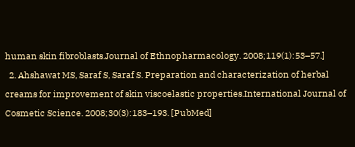human skin fibroblasts.Journal of Ethnopharmacology. 2008;119(1):53–57.]
  2. Ahshawat MS, Saraf S, Saraf S. Preparation and characterization of herbal creams for improvement of skin viscoelastic properties.International Journal of Cosmetic Science. 2008;30(3):183–193. [PubMed]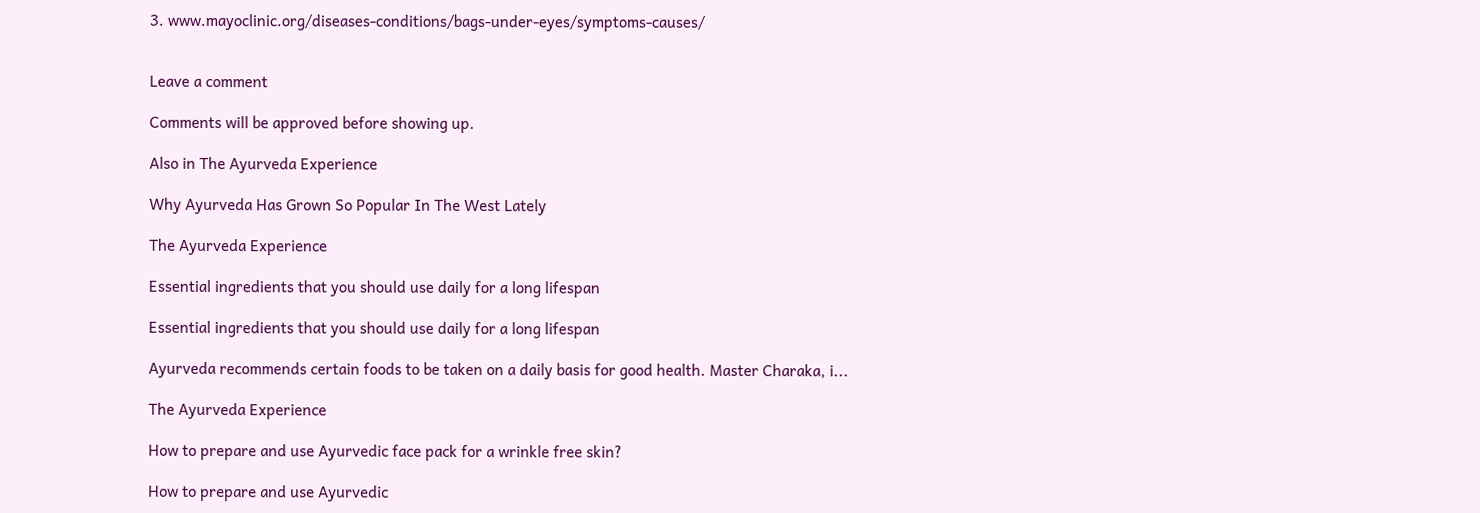3. www.mayoclinic.org/diseases-conditions/bags-under-eyes/symptoms-causes/


Leave a comment

Comments will be approved before showing up.

Also in The Ayurveda Experience

Why Ayurveda Has Grown So Popular In The West Lately

The Ayurveda Experience

Essential ingredients that you should use daily for a long lifespan

Essential ingredients that you should use daily for a long lifespan

Ayurveda recommends certain foods to be taken on a daily basis for good health. Master Charaka, i...

The Ayurveda Experience

How to prepare and use Ayurvedic face pack for a wrinkle free skin?

How to prepare and use Ayurvedic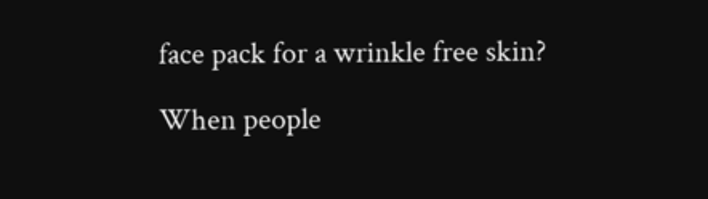face pack for a wrinkle free skin?

When people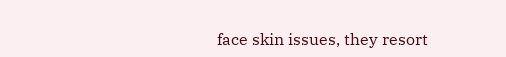face skin issues, they resort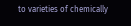to varieties of chemically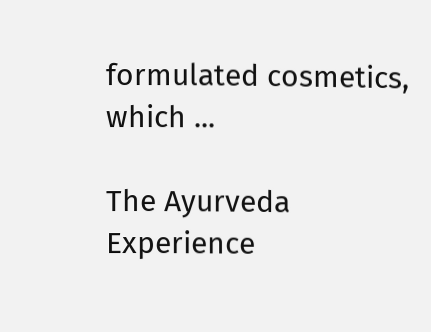formulated cosmetics, which ...

The Ayurveda Experience